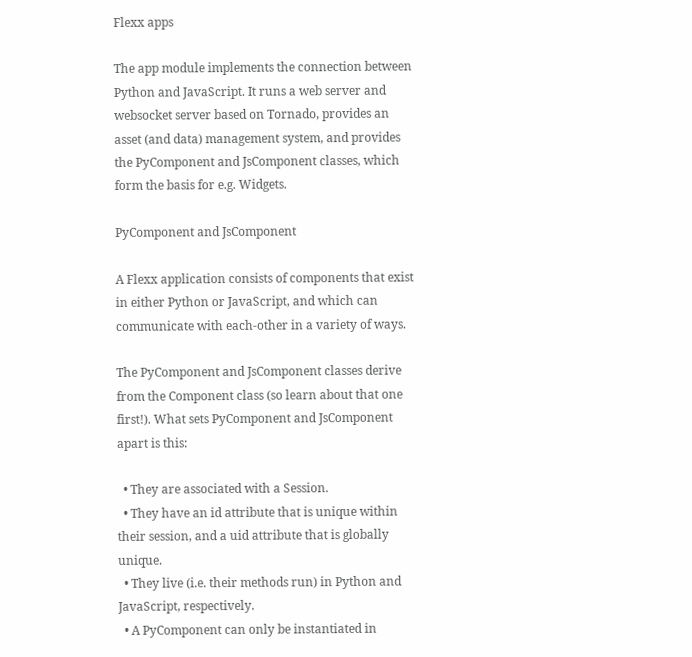Flexx apps

The app module implements the connection between Python and JavaScript. It runs a web server and websocket server based on Tornado, provides an asset (and data) management system, and provides the PyComponent and JsComponent classes, which form the basis for e.g. Widgets.

PyComponent and JsComponent

A Flexx application consists of components that exist in either Python or JavaScript, and which can communicate with each-other in a variety of ways.

The PyComponent and JsComponent classes derive from the Component class (so learn about that one first!). What sets PyComponent and JsComponent apart is this:

  • They are associated with a Session.
  • They have an id attribute that is unique within their session, and a uid attribute that is globally unique.
  • They live (i.e. their methods run) in Python and JavaScript, respectively.
  • A PyComponent can only be instantiated in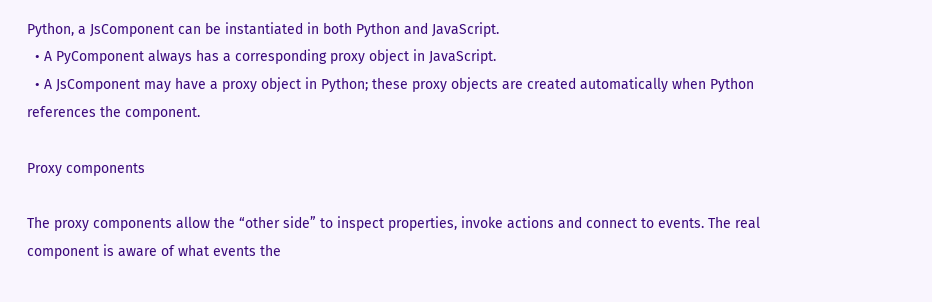Python, a JsComponent can be instantiated in both Python and JavaScript.
  • A PyComponent always has a corresponding proxy object in JavaScript.
  • A JsComponent may have a proxy object in Python; these proxy objects are created automatically when Python references the component.

Proxy components

The proxy components allow the “other side” to inspect properties, invoke actions and connect to events. The real component is aware of what events the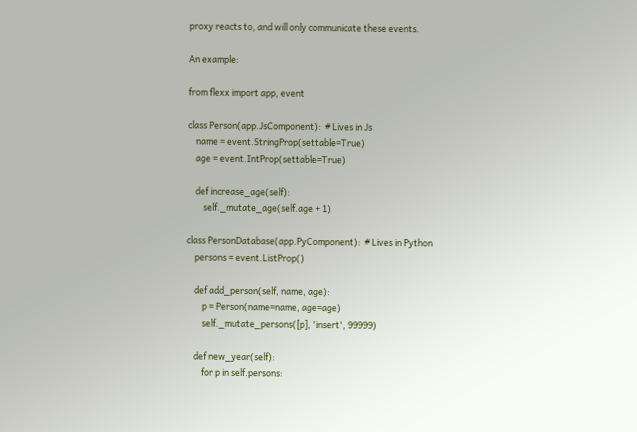proxy reacts to, and will only communicate these events.

An example:

from flexx import app, event

class Person(app.JsComponent):  # Lives in Js
    name = event.StringProp(settable=True)
    age = event.IntProp(settable=True)

    def increase_age(self):
        self._mutate_age(self.age + 1)

class PersonDatabase(app.PyComponent):  # Lives in Python
    persons = event.ListProp()

    def add_person(self, name, age):
        p = Person(name=name, age=age)
        self._mutate_persons([p], 'insert', 99999)

    def new_year(self):
        for p in self.persons: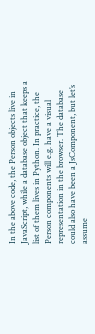In the above code, the Person objects live in JavaScript, while a database object that keeps a list of them lives in Python. In practice, the Person components will e.g. have a visual representation in the browser. The database could also have been a JsComponent, but let’s assume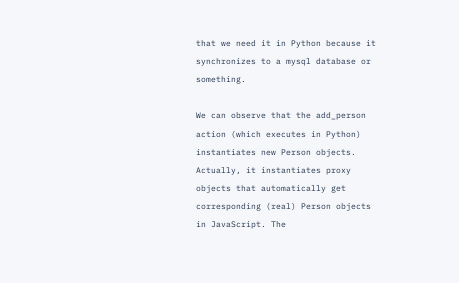that we need it in Python because it synchronizes to a mysql database or something.

We can observe that the add_person action (which executes in Python) instantiates new Person objects. Actually, it instantiates proxy objects that automatically get corresponding (real) Person objects in JavaScript. The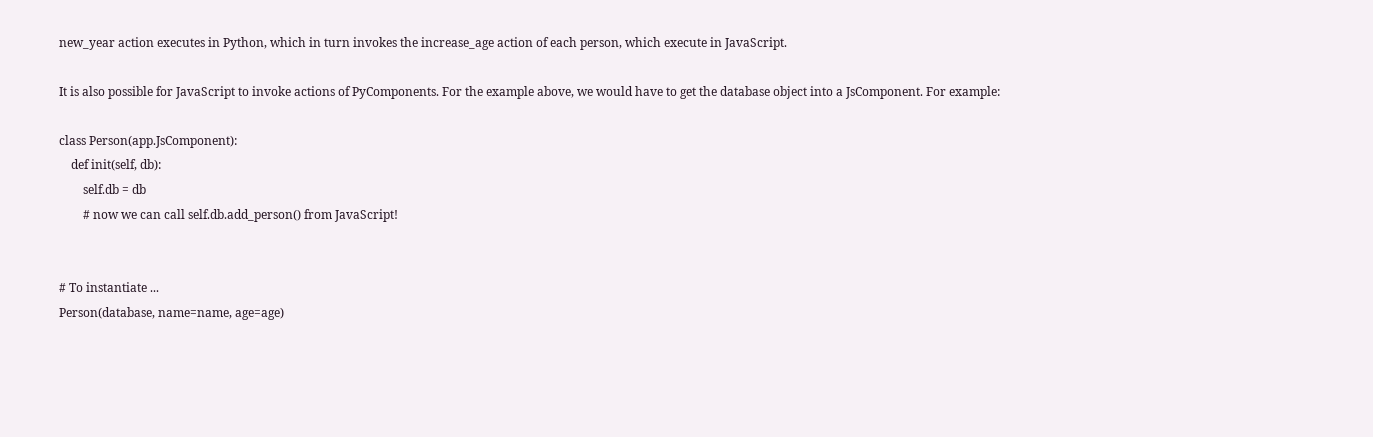new_year action executes in Python, which in turn invokes the increase_age action of each person, which execute in JavaScript.

It is also possible for JavaScript to invoke actions of PyComponents. For the example above, we would have to get the database object into a JsComponent. For example:

class Person(app.JsComponent):
    def init(self, db):
        self.db = db
        # now we can call self.db.add_person() from JavaScript!


# To instantiate ...
Person(database, name=name, age=age)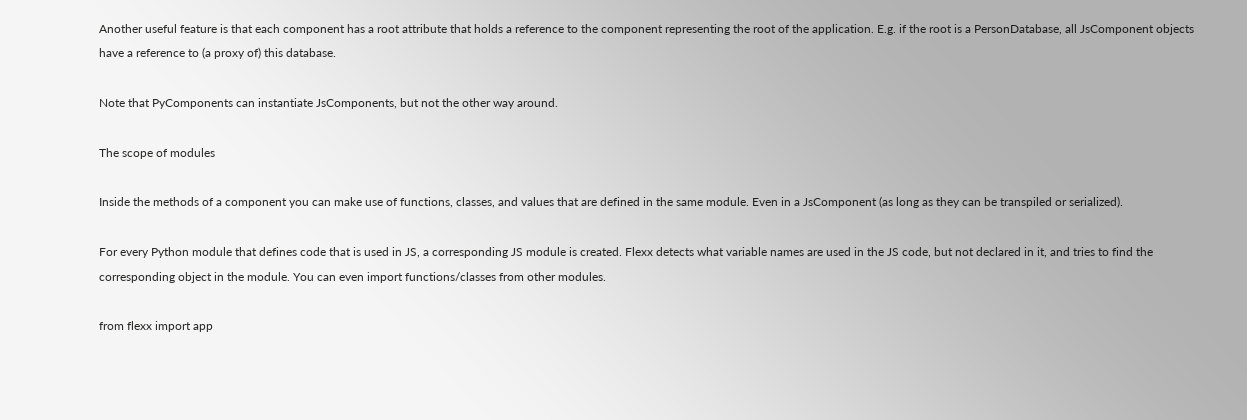Another useful feature is that each component has a root attribute that holds a reference to the component representing the root of the application. E.g. if the root is a PersonDatabase, all JsComponent objects have a reference to (a proxy of) this database.

Note that PyComponents can instantiate JsComponents, but not the other way around.

The scope of modules

Inside the methods of a component you can make use of functions, classes, and values that are defined in the same module. Even in a JsComponent (as long as they can be transpiled or serialized).

For every Python module that defines code that is used in JS, a corresponding JS module is created. Flexx detects what variable names are used in the JS code, but not declared in it, and tries to find the corresponding object in the module. You can even import functions/classes from other modules.

from flexx import app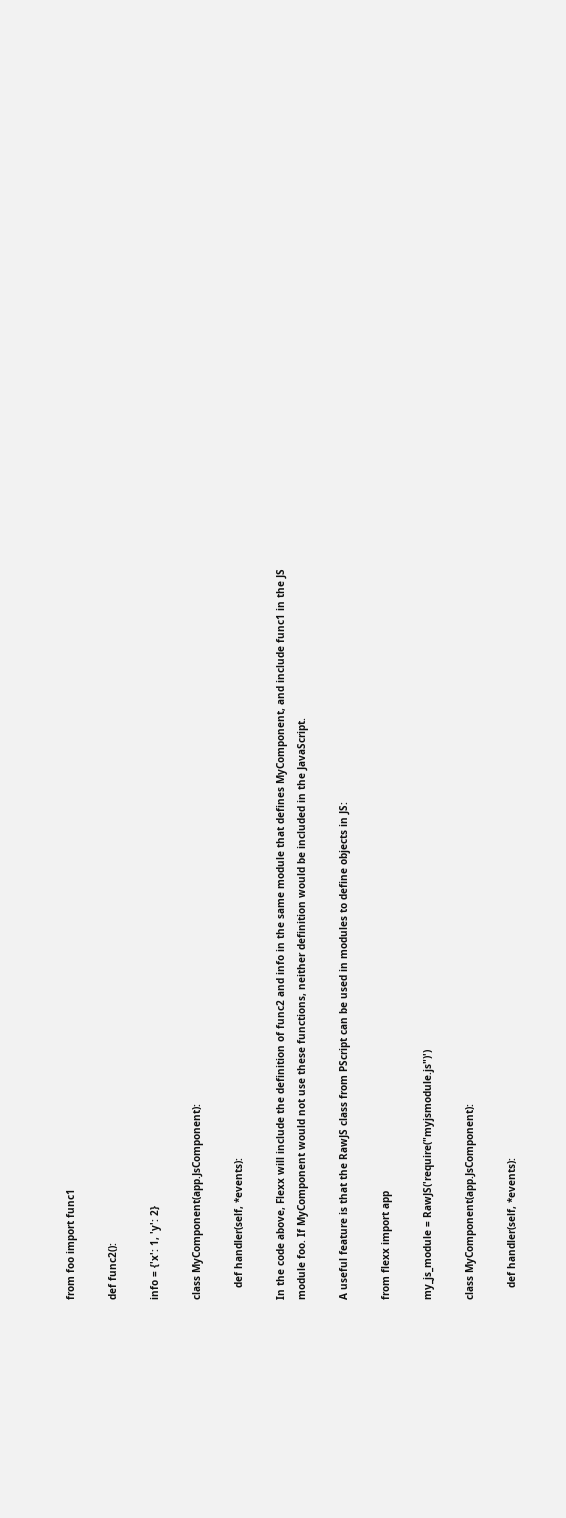from foo import func1

def func2():

info = {'x': 1, 'y': 2}

class MyComponent(app.JsComponent):

    def handler(self, *events):

In the code above, Flexx will include the definition of func2 and info in the same module that defines MyComponent, and include func1 in the JS module foo. If MyComponent would not use these functions, neither definition would be included in the JavaScript.

A useful feature is that the RawJS class from PScript can be used in modules to define objects in JS:

from flexx import app

my_js_module = RawJS('require("myjsmodule.js")')

class MyComponent(app.JsComponent):

    def handler(self, *events):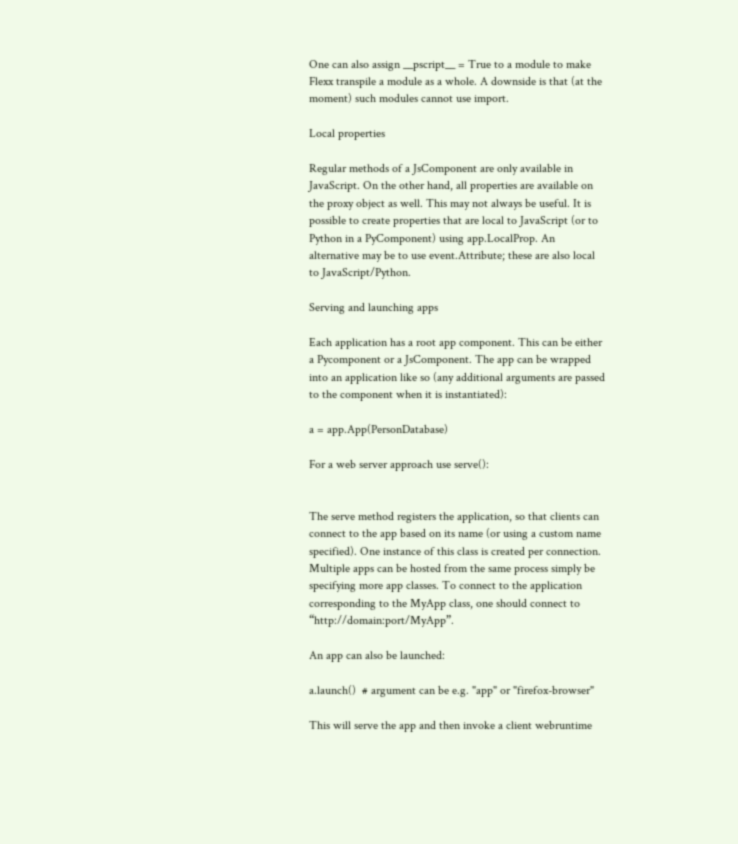One can also assign __pscript__ = True to a module to make Flexx transpile a module as a whole. A downside is that (at the moment) such modules cannot use import.

Local properties

Regular methods of a JsComponent are only available in JavaScript. On the other hand, all properties are available on the proxy object as well. This may not always be useful. It is possible to create properties that are local to JavaScript (or to Python in a PyComponent) using app.LocalProp. An alternative may be to use event.Attribute; these are also local to JavaScript/Python.

Serving and launching apps

Each application has a root app component. This can be either a Pycomponent or a JsComponent. The app can be wrapped into an application like so (any additional arguments are passed to the component when it is instantiated):

a = app.App(PersonDatabase)

For a web server approach use serve():


The serve method registers the application, so that clients can connect to the app based on its name (or using a custom name specified). One instance of this class is created per connection. Multiple apps can be hosted from the same process simply be specifying more app classes. To connect to the application corresponding to the MyApp class, one should connect to “http://domain:port/MyApp”.

An app can also be launched:

a.launch()  # argument can be e.g. "app" or "firefox-browser"

This will serve the app and then invoke a client webruntime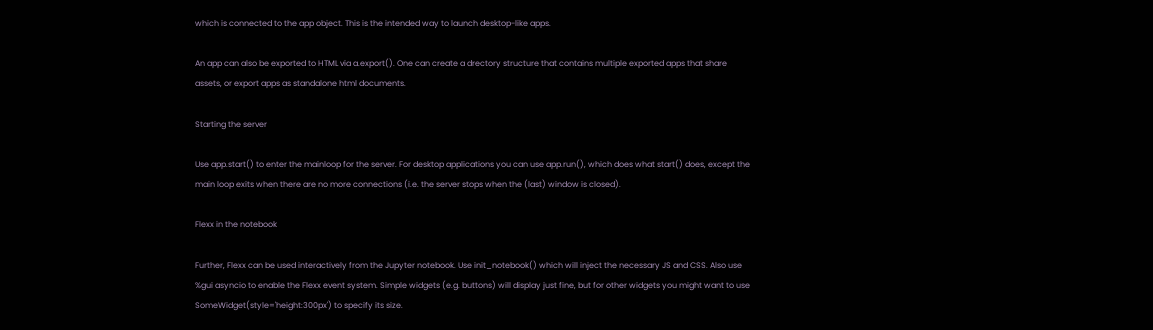which is connected to the app object. This is the intended way to launch desktop-like apps.

An app can also be exported to HTML via a.export(). One can create a drectory structure that contains multiple exported apps that share assets, or export apps as standalone html documents.

Starting the server

Use app.start() to enter the mainloop for the server. For desktop applications you can use app.run(), which does what start() does, except the main loop exits when there are no more connections (i.e. the server stops when the (last) window is closed).

Flexx in the notebook

Further, Flexx can be used interactively from the Jupyter notebook. Use init_notebook() which will inject the necessary JS and CSS. Also use %gui asyncio to enable the Flexx event system. Simple widgets (e.g. buttons) will display just fine, but for other widgets you might want to use SomeWidget(style='height:300px') to specify its size.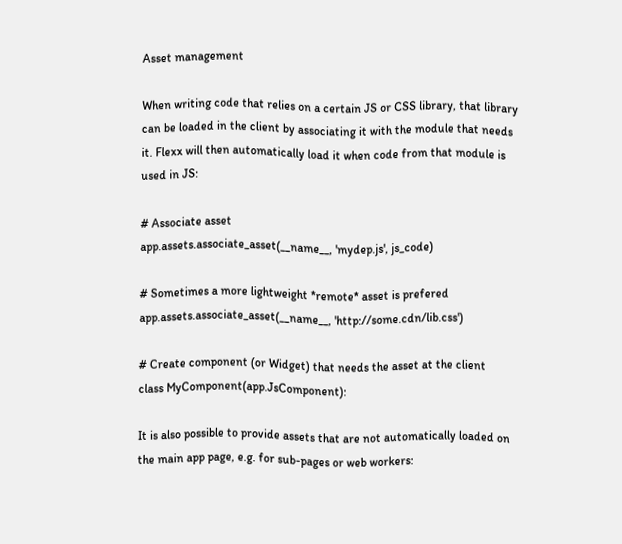Asset management

When writing code that relies on a certain JS or CSS library, that library can be loaded in the client by associating it with the module that needs it. Flexx will then automatically load it when code from that module is used in JS:

# Associate asset
app.assets.associate_asset(__name__, 'mydep.js', js_code)

# Sometimes a more lightweight *remote* asset is prefered
app.assets.associate_asset(__name__, 'http://some.cdn/lib.css')

# Create component (or Widget) that needs the asset at the client
class MyComponent(app.JsComponent):

It is also possible to provide assets that are not automatically loaded on the main app page, e.g. for sub-pages or web workers: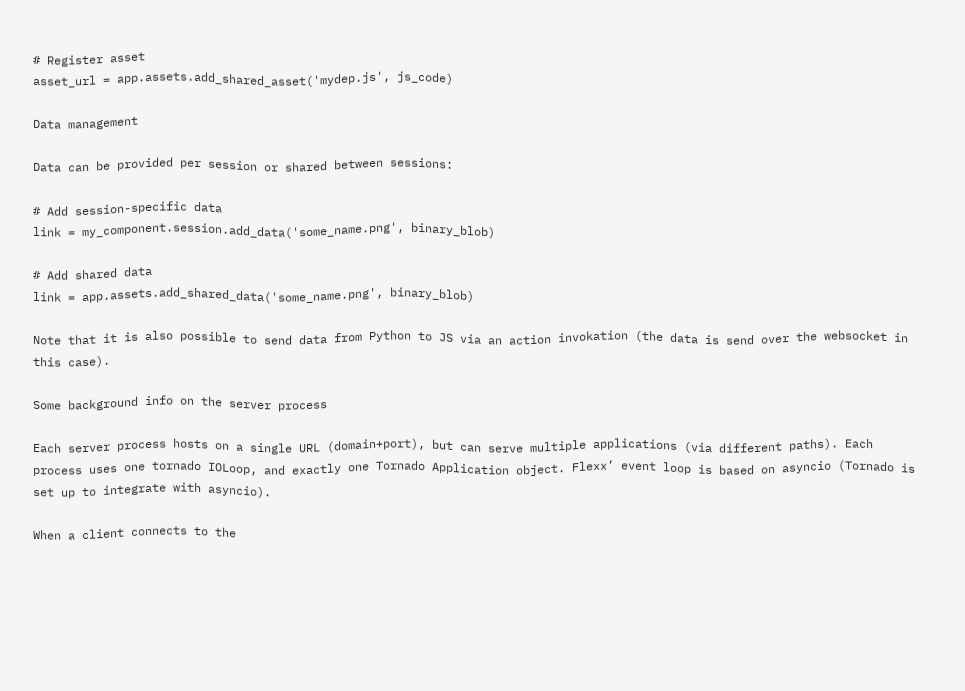# Register asset
asset_url = app.assets.add_shared_asset('mydep.js', js_code)

Data management

Data can be provided per session or shared between sessions:

# Add session-specific data
link = my_component.session.add_data('some_name.png', binary_blob)

# Add shared data
link = app.assets.add_shared_data('some_name.png', binary_blob)

Note that it is also possible to send data from Python to JS via an action invokation (the data is send over the websocket in this case).

Some background info on the server process

Each server process hosts on a single URL (domain+port), but can serve multiple applications (via different paths). Each process uses one tornado IOLoop, and exactly one Tornado Application object. Flexx’ event loop is based on asyncio (Tornado is set up to integrate with asyncio).

When a client connects to the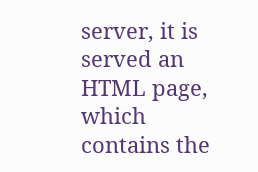server, it is served an HTML page, which contains the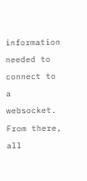information needed to connect to a websocket. From there, all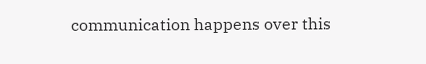communication happens over this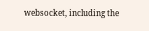websocket, including the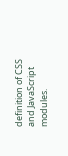definition of CSS and JavaScript modules.